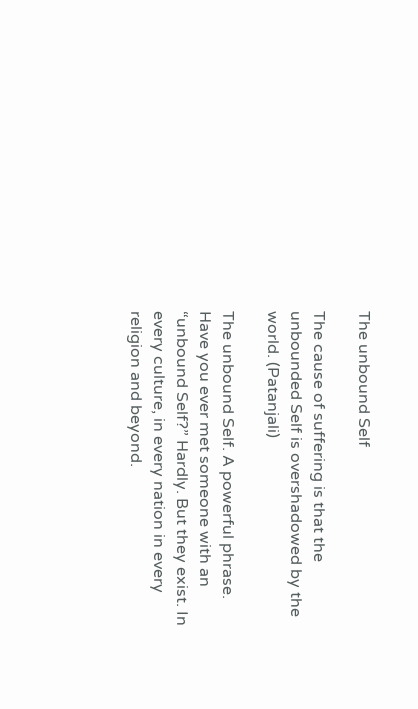The unbound Self

The cause of suffering is that the unbounded Self is overshadowed by the world. (Patanjali)

The unbound Self. A powerful phrase.
Have you ever met someone with an “unbound Self?” Hardly. But they exist. In every culture, in every nation in every religion and beyond.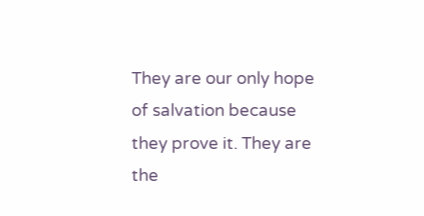They are our only hope of salvation because they prove it. They are the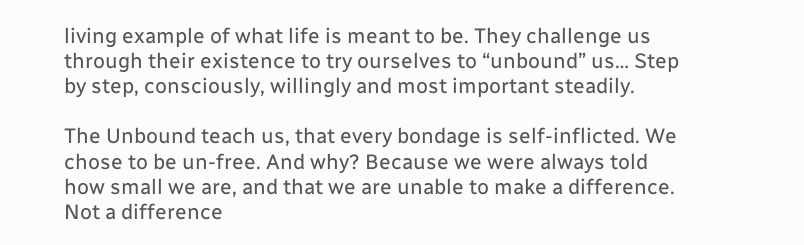living example of what life is meant to be. They challenge us through their existence to try ourselves to “unbound” us… Step by step, consciously, willingly and most important steadily.

The Unbound teach us, that every bondage is self-inflicted. We chose to be un-free. And why? Because we were always told how small we are, and that we are unable to make a difference. Not a difference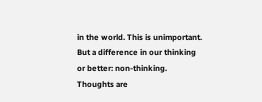in the world. This is unimportant. But a difference in our thinking or better: non-thinking. Thoughts are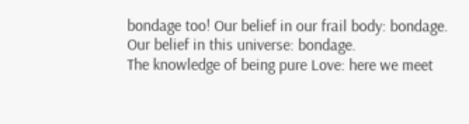bondage too! Our belief in our frail body: bondage. Our belief in this universe: bondage.
The knowledge of being pure Love: here we meet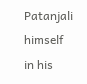Patanjali himself in his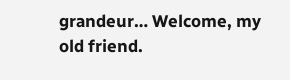grandeur… Welcome, my old friend.